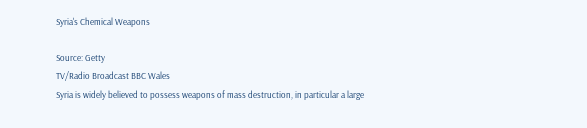Syria's Chemical Weapons

Source: Getty
TV/Radio Broadcast BBC Wales
Syria is widely believed to possess weapons of mass destruction, in particular a large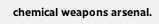chemical weapons arsenal.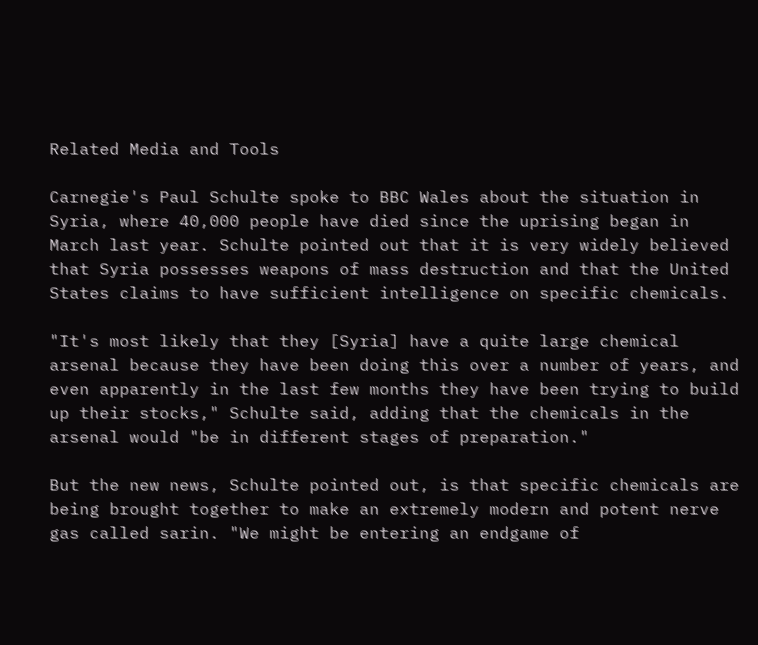Related Media and Tools

Carnegie's Paul Schulte spoke to BBC Wales about the situation in Syria, where 40,000 people have died since the uprising began in March last year. Schulte pointed out that it is very widely believed that Syria possesses weapons of mass destruction and that the United States claims to have sufficient intelligence on specific chemicals.

"It's most likely that they [Syria] have a quite large chemical arsenal because they have been doing this over a number of years, and even apparently in the last few months they have been trying to build up their stocks," Schulte said, adding that the chemicals in the arsenal would "be in different stages of preparation."

But the new news, Schulte pointed out, is that specific chemicals are being brought together to make an extremely modern and potent nerve gas called sarin. "We might be entering an endgame of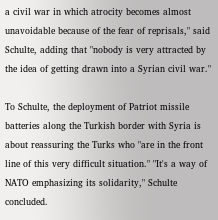a civil war in which atrocity becomes almost unavoidable because of the fear of reprisals," said Schulte, adding that "nobody is very attracted by the idea of getting drawn into a Syrian civil war."

To Schulte, the deployment of Patriot missile batteries along the Turkish border with Syria is about reassuring the Turks who "are in the front line of this very difficult situation." "It's a way of NATO emphasizing its solidarity," Schulte concluded.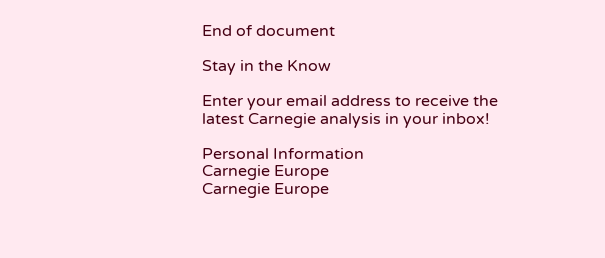End of document

Stay in the Know

Enter your email address to receive the latest Carnegie analysis in your inbox!

Personal Information
Carnegie Europe
Carnegie Europe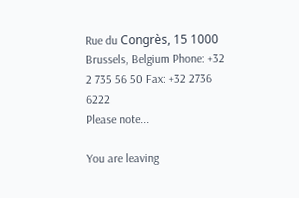Rue du Congrès, 15 1000 Brussels, Belgium Phone: +32 2 735 56 50 Fax: +32 2736 6222
Please note...

You are leaving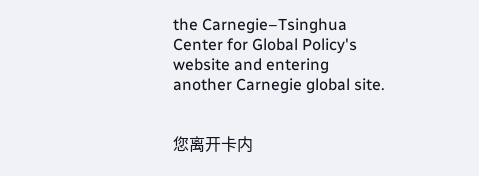the Carnegie–Tsinghua Center for Global Policy's website and entering another Carnegie global site.


您离开卡内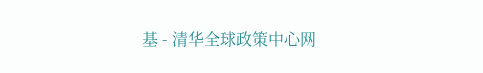基 - 清华全球政策中心网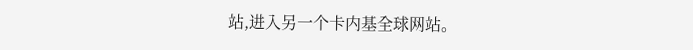站,进入另一个卡内基全球网站。